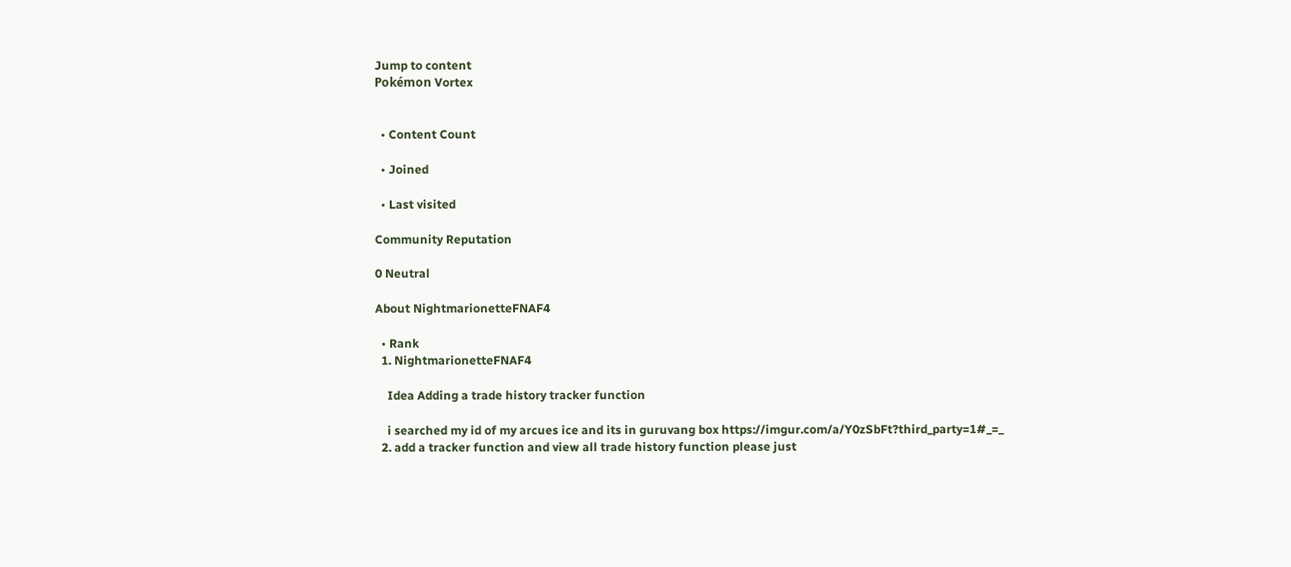Jump to content
Pokémon Vortex


  • Content Count

  • Joined

  • Last visited

Community Reputation

0 Neutral

About NightmarionetteFNAF4

  • Rank
  1. NightmarionetteFNAF4

    Idea Adding a trade history tracker function

    i searched my id of my arcues ice and its in guruvang box https://imgur.com/a/Y0zSbFt?third_party=1#_=_
  2. add a tracker function and view all trade history function please just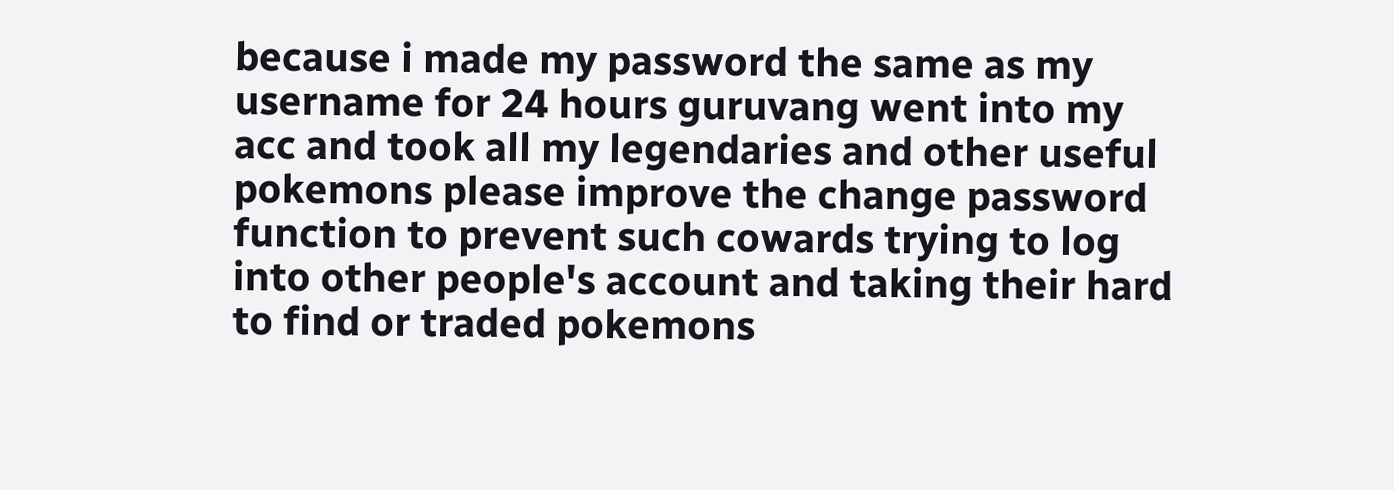because i made my password the same as my username for 24 hours guruvang went into my acc and took all my legendaries and other useful pokemons please improve the change password function to prevent such cowards trying to log into other people's account and taking their hard to find or traded pokemons